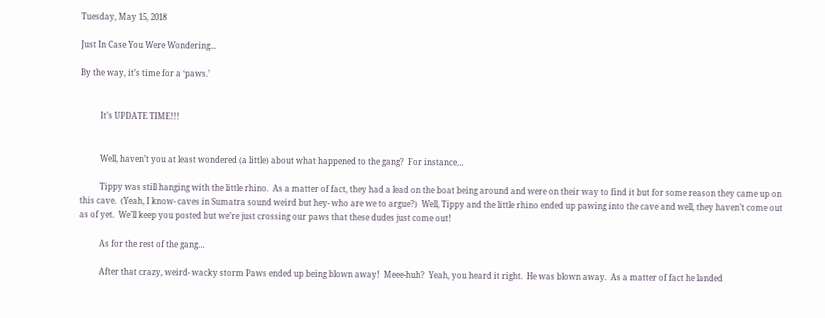Tuesday, May 15, 2018

Just In Case You Were Wondering...

By the way, it’s time for a ‘paws.’


          It’s UPDATE TIME!!!


          Well, haven’t you at least wondered (a little) about what happened to the gang?  For instance…

          Tippy was still hanging with the little rhino.  As a matter of fact, they had a lead on the boat being around and were on their way to find it but for some reason they came up on this cave.  (Yeah, I know- caves in Sumatra sound weird but hey- who are we to argue?)  Well, Tippy and the little rhino ended up pawing into the cave and well, they haven’t come out as of yet.  We’ll keep you posted but we’re just crossing our paws that these dudes just come out!

          As for the rest of the gang…

          After that crazy, weird- wacky storm Paws ended up being blown away!  Meee-huh?  Yeah, you heard it right.  He was blown away.  As a matter of fact he landed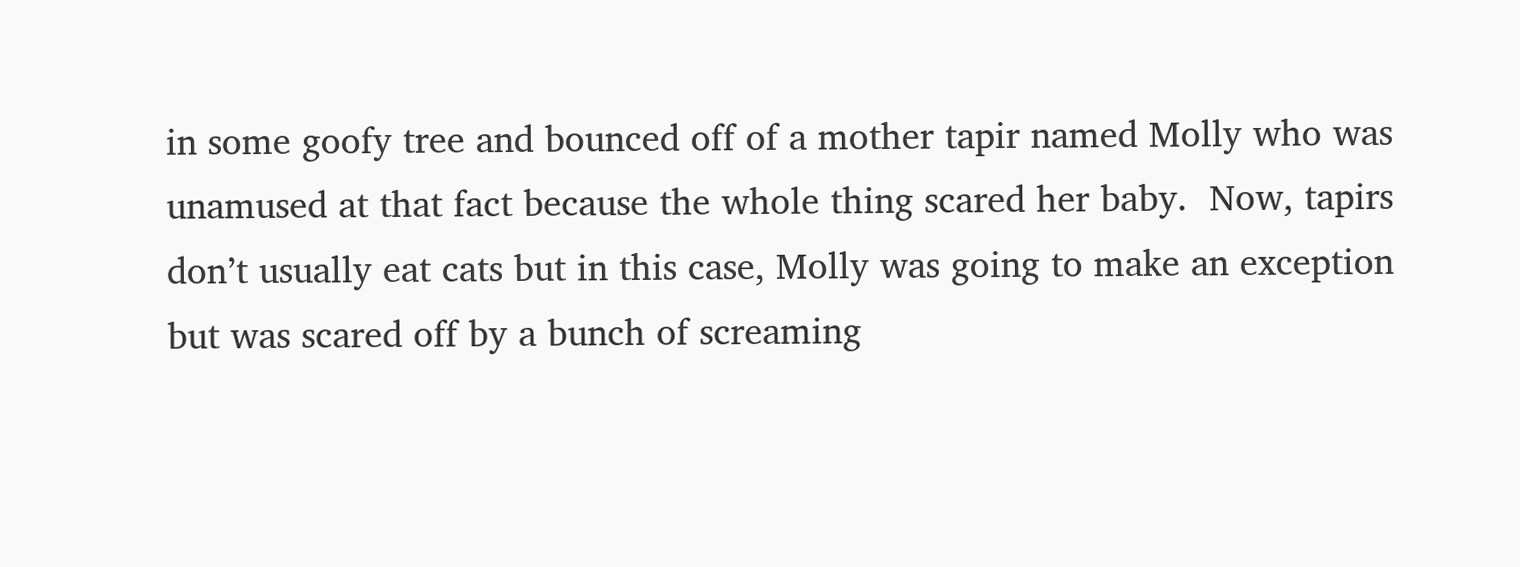in some goofy tree and bounced off of a mother tapir named Molly who was unamused at that fact because the whole thing scared her baby.  Now, tapirs don’t usually eat cats but in this case, Molly was going to make an exception but was scared off by a bunch of screaming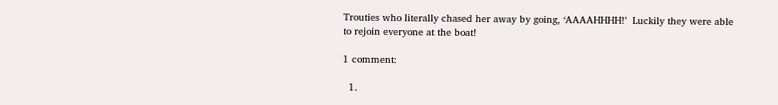Trouties who literally chased her away by going, ‘AAAAHHHH!’  Luckily they were able to rejoin everyone at the boat!

1 comment:

  1.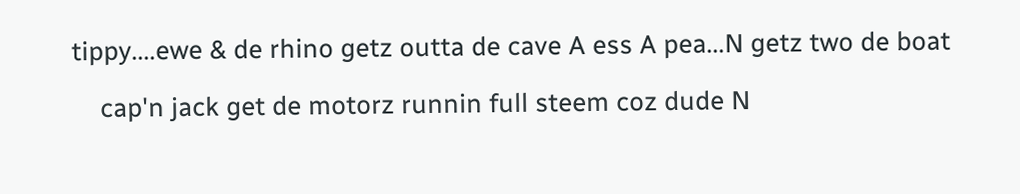tippy....ewe & de rhino getz outta de cave A ess A pea...N getz two de boat

    cap'n jack get de motorz runnin full steem coz dude N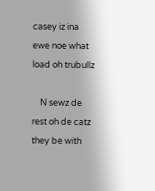casey iz ina ewe noe what load oh trubullz

    N sewz de rest oh de catz they be with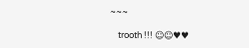~~~

    trooth !!! ☺☺♥♥